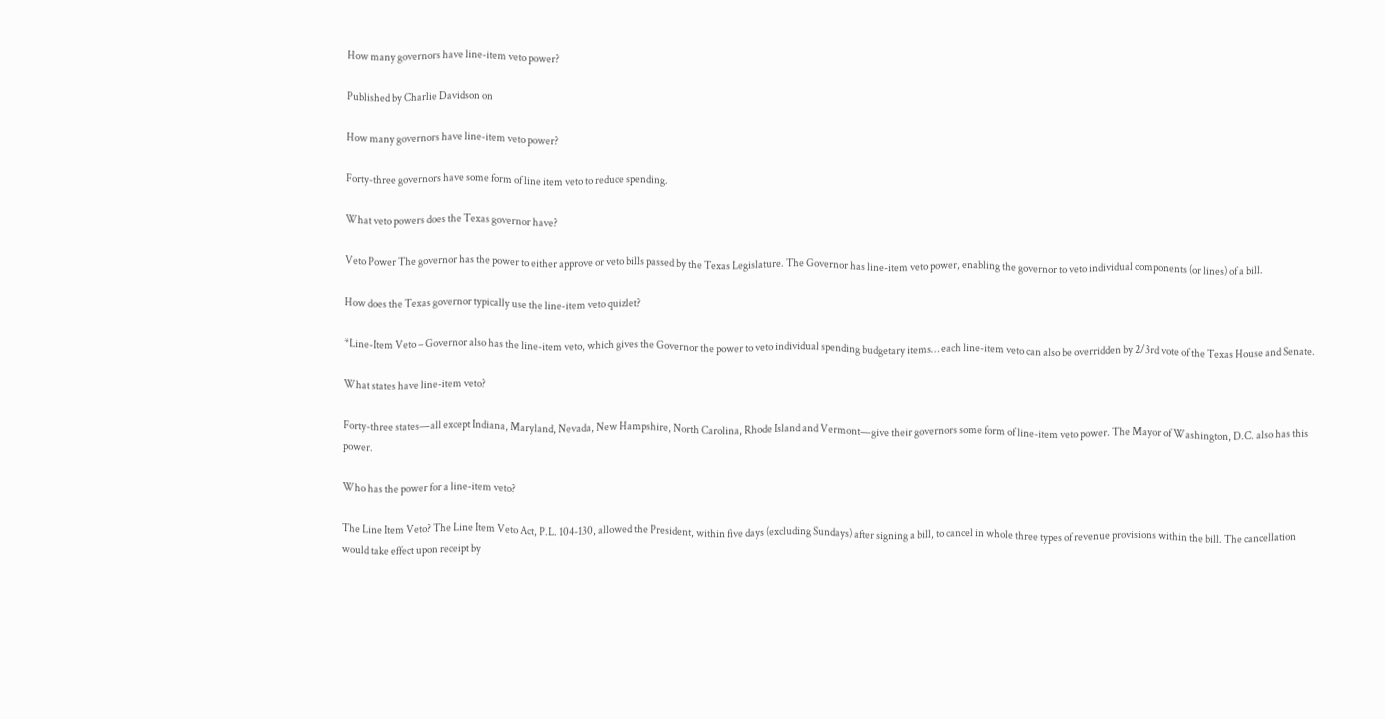How many governors have line-item veto power?

Published by Charlie Davidson on

How many governors have line-item veto power?

Forty-three governors have some form of line item veto to reduce spending.

What veto powers does the Texas governor have?

Veto Power The governor has the power to either approve or veto bills passed by the Texas Legislature. The Governor has line-item veto power, enabling the governor to veto individual components (or lines) of a bill.

How does the Texas governor typically use the line-item veto quizlet?

*Line-Item Veto – Governor also has the line-item veto, which gives the Governor the power to veto individual spending budgetary items… each line-item veto can also be overridden by 2/3rd vote of the Texas House and Senate.

What states have line-item veto?

Forty-three states—all except Indiana, Maryland, Nevada, New Hampshire, North Carolina, Rhode Island and Vermont—give their governors some form of line-item veto power. The Mayor of Washington, D.C. also has this power.

Who has the power for a line-item veto?

The Line Item Veto? The Line Item Veto Act, P.L. 104-130, allowed the President, within five days (excluding Sundays) after signing a bill, to cancel in whole three types of revenue provisions within the bill. The cancellation would take effect upon receipt by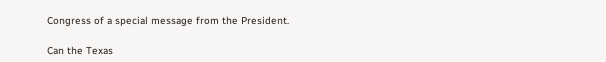Congress of a special message from the President.

Can the Texas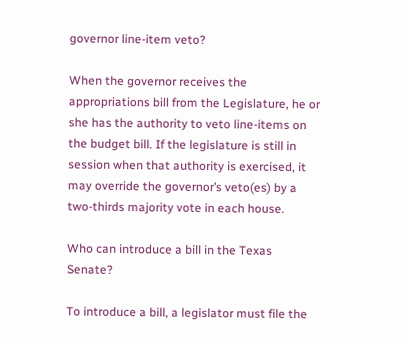governor line-item veto?

When the governor receives the appropriations bill from the Legislature, he or she has the authority to veto line-items on the budget bill. If the legislature is still in session when that authority is exercised, it may override the governor’s veto(es) by a two-thirds majority vote in each house.

Who can introduce a bill in the Texas Senate?

To introduce a bill, a legislator must file the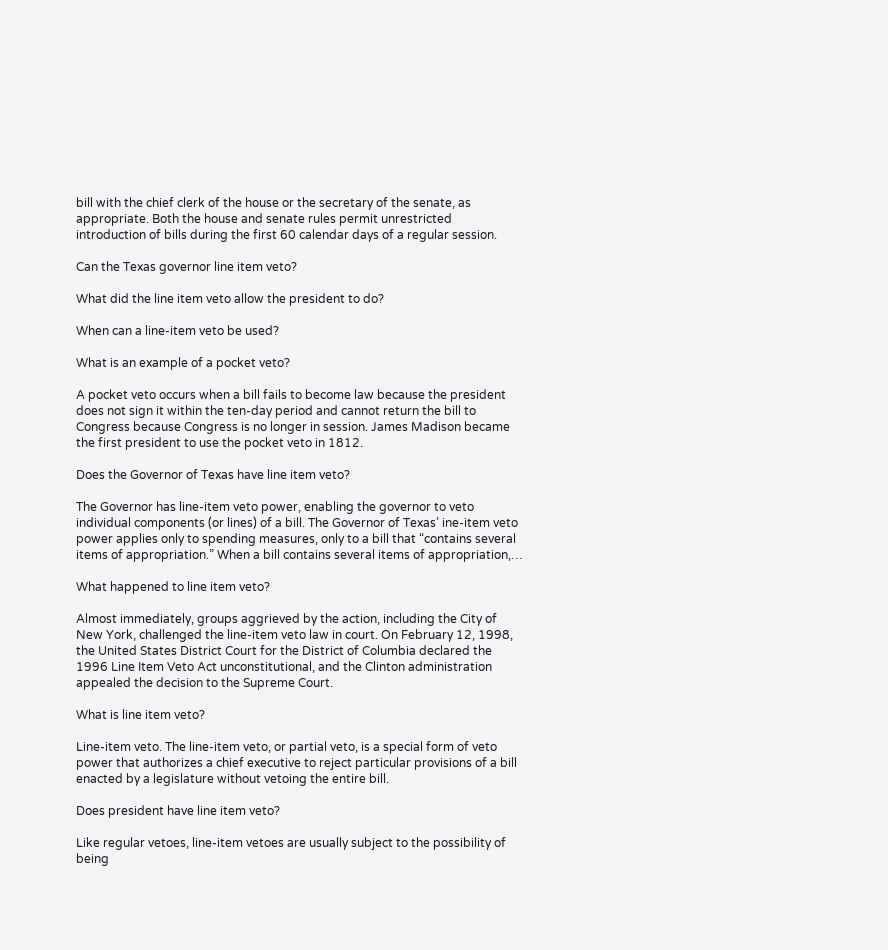bill with the chief clerk of the house or the secretary of the senate, as appropriate. Both the house and senate rules permit unrestricted introduction of bills during the first 60 calendar days of a regular session.

Can the Texas governor line item veto?

What did the line item veto allow the president to do?

When can a line-item veto be used?

What is an example of a pocket veto?

A pocket veto occurs when a bill fails to become law because the president does not sign it within the ten-day period and cannot return the bill to Congress because Congress is no longer in session. James Madison became the first president to use the pocket veto in 1812.

Does the Governor of Texas have line item veto?

The Governor has line-item veto power, enabling the governor to veto individual components (or lines) of a bill. The Governor of Texas’ ine-item veto power applies only to spending measures, only to a bill that “contains several items of appropriation.” When a bill contains several items of appropriation,…

What happened to line item veto?

Almost immediately, groups aggrieved by the action, including the City of New York, challenged the line-item veto law in court. On February 12, 1998, the United States District Court for the District of Columbia declared the 1996 Line Item Veto Act unconstitutional, and the Clinton administration appealed the decision to the Supreme Court.

What is line item veto?

Line-item veto. The line-item veto, or partial veto, is a special form of veto power that authorizes a chief executive to reject particular provisions of a bill enacted by a legislature without vetoing the entire bill.

Does president have line item veto?

Like regular vetoes, line-item vetoes are usually subject to the possibility of being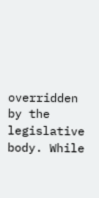overridden by the legislative body. While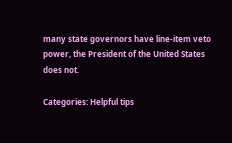many state governors have line-item veto power, the President of the United States does not.

Categories: Helpful tips